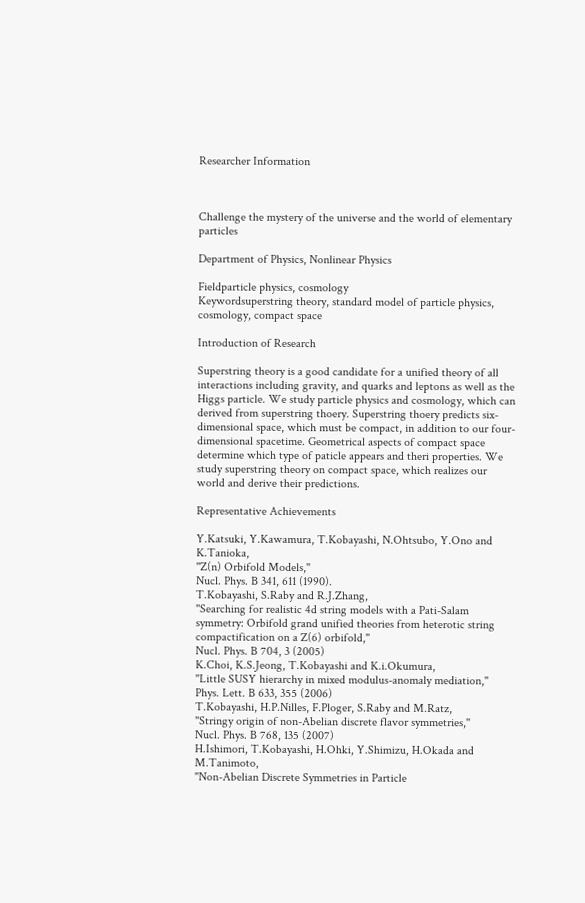Researcher Information



Challenge the mystery of the universe and the world of elementary particles

Department of Physics, Nonlinear Physics

Fieldparticle physics, cosmology
Keywordsuperstring theory, standard model of particle physics, cosmology, compact space

Introduction of Research

Superstring theory is a good candidate for a unified theory of all interactions including gravity, and quarks and leptons as well as the Higgs particle. We study particle physics and cosmology, which can derived from superstring thoery. Superstring thoery predicts six-dimensional space, which must be compact, in addition to our four-dimensional spacetime. Geometrical aspects of compact space determine which type of paticle appears and theri properties. We study superstring theory on compact space, which realizes our world and derive their predictions.

Representative Achievements

Y.Katsuki, Y.Kawamura, T.Kobayashi, N.Ohtsubo, Y.Ono and K.Tanioka,
''Z(n) Orbifold Models,''
Nucl. Phys. B 341, 611 (1990).
T.Kobayashi, S.Raby and R.J.Zhang,
''Searching for realistic 4d string models with a Pati-Salam symmetry: Orbifold grand unified theories from heterotic string compactification on a Z(6) orbifold,''
Nucl. Phys. B 704, 3 (2005)
K.Choi, K.S.Jeong, T.Kobayashi and K.i.Okumura,
''Little SUSY hierarchy in mixed modulus-anomaly mediation,''
Phys. Lett. B 633, 355 (2006)
T.Kobayashi, H.P.Nilles, F.Ploger, S.Raby and M.Ratz,
''Stringy origin of non-Abelian discrete flavor symmetries,''
Nucl. Phys. B 768, 135 (2007)
H.Ishimori, T.Kobayashi, H.Ohki, Y.Shimizu, H.Okada and M.Tanimoto,
''Non-Abelian Discrete Symmetries in Particle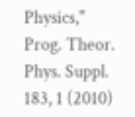Physics,''
Prog. Theor. Phys. Suppl. 183, 1 (2010)